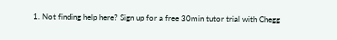1. Not finding help here? Sign up for a free 30min tutor trial with Chegg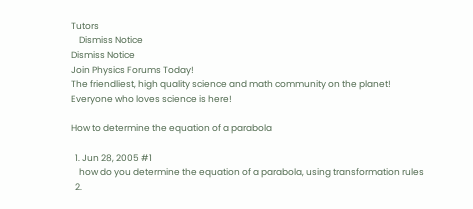Tutors
    Dismiss Notice
Dismiss Notice
Join Physics Forums Today!
The friendliest, high quality science and math community on the planet! Everyone who loves science is here!

How to determine the equation of a parabola

  1. Jun 28, 2005 #1
    how do you determine the equation of a parabola, using transformation rules
  2.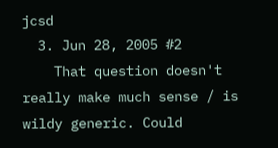jcsd
  3. Jun 28, 2005 #2
    That question doesn't really make much sense / is wildy generic. Could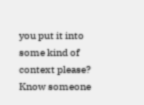you put it into some kind of context please?
Know someone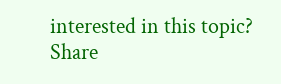interested in this topic? Share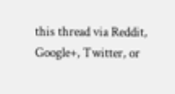this thread via Reddit, Google+, Twitter, or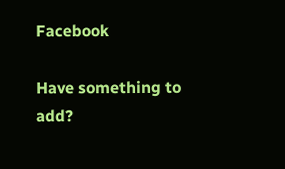Facebook

Have something to add?